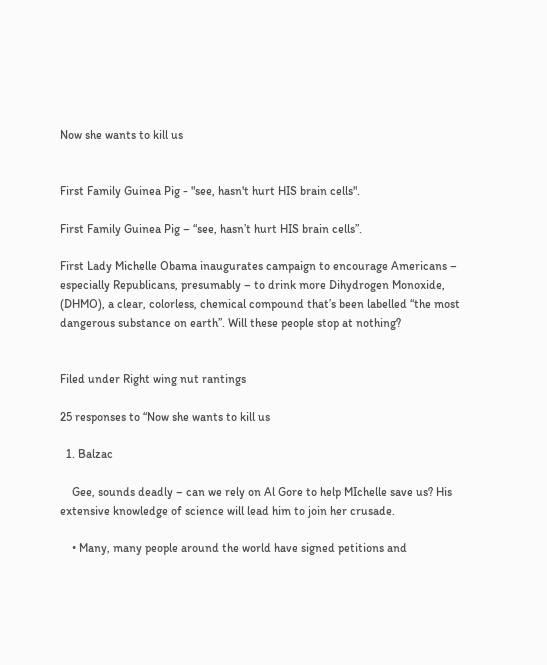Now she wants to kill us


First Family Guinea Pig - "see, hasn't hurt HIS brain cells".

First Family Guinea Pig – “see, hasn’t hurt HIS brain cells”.

First Lady Michelle Obama inaugurates campaign to encourage Americans – especially Republicans, presumably – to drink more Dihydrogen Monoxide, (DHMO), a clear, colorless, chemical compound that’s been labelled “the most dangerous substance on earth”. Will these people stop at nothing?


Filed under Right wing nut rantings

25 responses to “Now she wants to kill us

  1. Balzac

    Gee, sounds deadly – can we rely on Al Gore to help MIchelle save us? His extensive knowledge of science will lead him to join her crusade.

    • Many, many people around the world have signed petitions and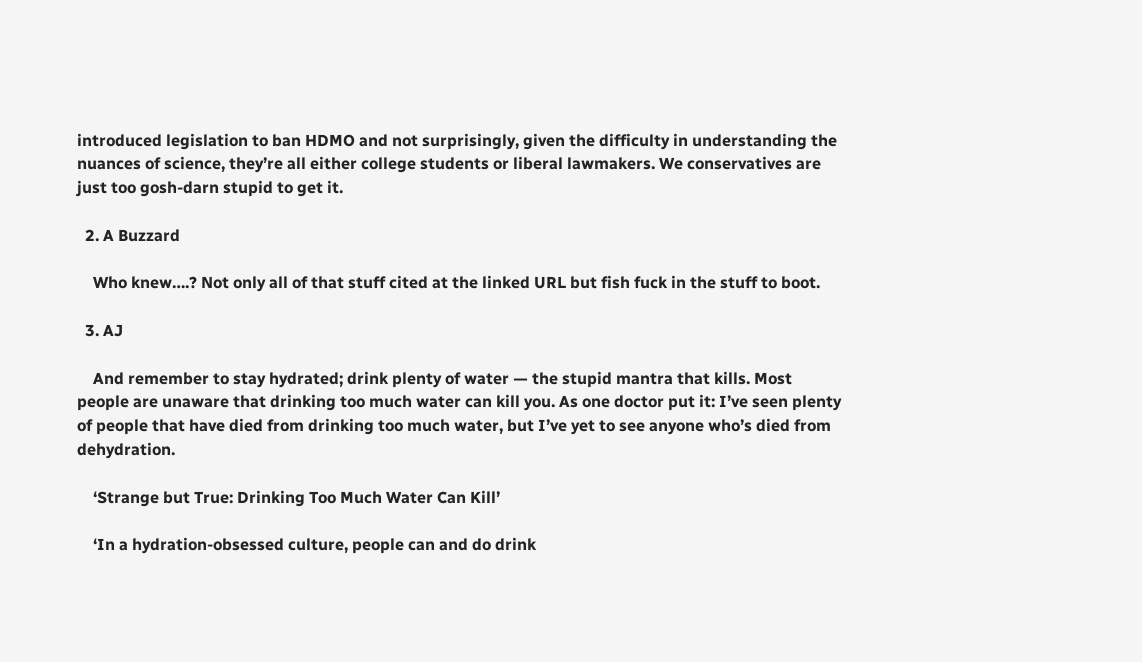introduced legislation to ban HDMO and not surprisingly, given the difficulty in understanding the nuances of science, they’re all either college students or liberal lawmakers. We conservatives are just too gosh-darn stupid to get it.

  2. A Buzzard

    Who knew….? Not only all of that stuff cited at the linked URL but fish fuck in the stuff to boot.

  3. AJ

    And remember to stay hydrated; drink plenty of water — the stupid mantra that kills. Most people are unaware that drinking too much water can kill you. As one doctor put it: I’ve seen plenty of people that have died from drinking too much water, but I’ve yet to see anyone who’s died from dehydration.

    ‘Strange but True: Drinking Too Much Water Can Kill’

    ‘In a hydration-obsessed culture, people can and do drink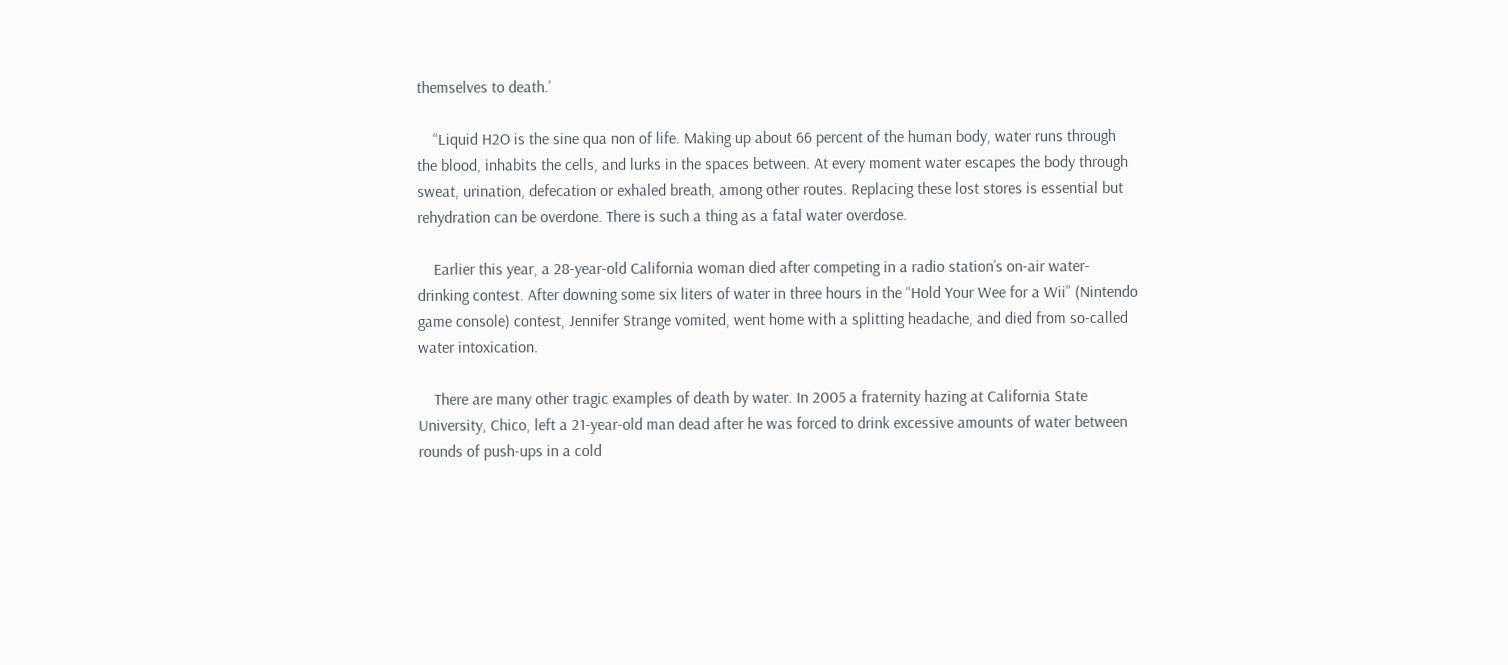themselves to death.’

    “Liquid H2O is the sine qua non of life. Making up about 66 percent of the human body, water runs through the blood, inhabits the cells, and lurks in the spaces between. At every moment water escapes the body through sweat, urination, defecation or exhaled breath, among other routes. Replacing these lost stores is essential but rehydration can be overdone. There is such a thing as a fatal water overdose.

    Earlier this year, a 28-year-old California woman died after competing in a radio station’s on-air water-drinking contest. After downing some six liters of water in three hours in the “Hold Your Wee for a Wii” (Nintendo game console) contest, Jennifer Strange vomited, went home with a splitting headache, and died from so-called water intoxication.

    There are many other tragic examples of death by water. In 2005 a fraternity hazing at California State University, Chico, left a 21-year-old man dead after he was forced to drink excessive amounts of water between rounds of push-ups in a cold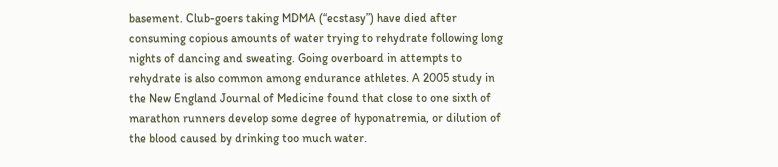basement. Club-goers taking MDMA (“ecstasy”) have died after consuming copious amounts of water trying to rehydrate following long nights of dancing and sweating. Going overboard in attempts to rehydrate is also common among endurance athletes. A 2005 study in the New England Journal of Medicine found that close to one sixth of marathon runners develop some degree of hyponatremia, or dilution of the blood caused by drinking too much water.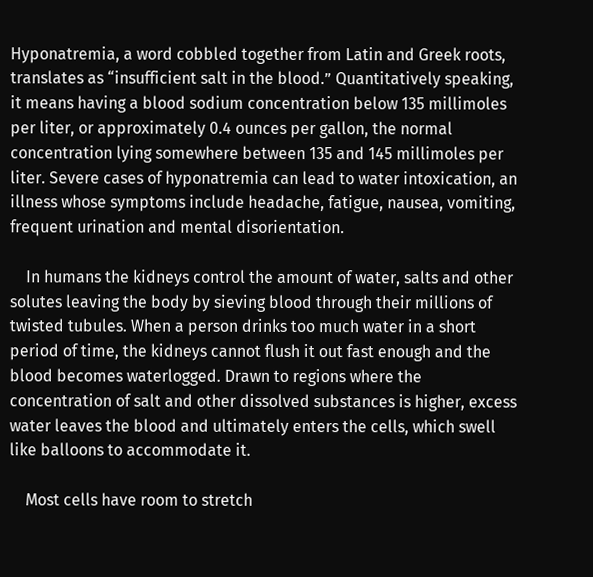Hyponatremia, a word cobbled together from Latin and Greek roots, translates as “insufficient salt in the blood.” Quantitatively speaking, it means having a blood sodium concentration below 135 millimoles per liter, or approximately 0.4 ounces per gallon, the normal concentration lying somewhere between 135 and 145 millimoles per liter. Severe cases of hyponatremia can lead to water intoxication, an illness whose symptoms include headache, fatigue, nausea, vomiting, frequent urination and mental disorientation.

    In humans the kidneys control the amount of water, salts and other solutes leaving the body by sieving blood through their millions of twisted tubules. When a person drinks too much water in a short period of time, the kidneys cannot flush it out fast enough and the blood becomes waterlogged. Drawn to regions where the concentration of salt and other dissolved substances is higher, excess water leaves the blood and ultimately enters the cells, which swell like balloons to accommodate it.

    Most cells have room to stretch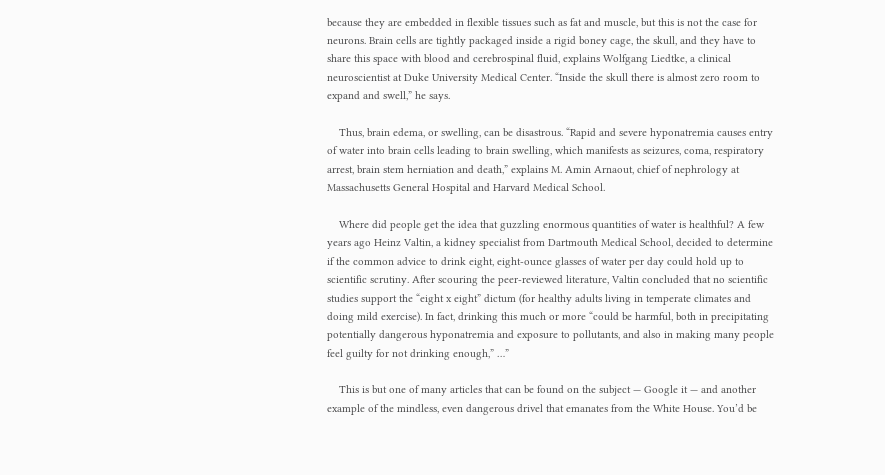because they are embedded in flexible tissues such as fat and muscle, but this is not the case for neurons. Brain cells are tightly packaged inside a rigid boney cage, the skull, and they have to share this space with blood and cerebrospinal fluid, explains Wolfgang Liedtke, a clinical neuroscientist at Duke University Medical Center. “Inside the skull there is almost zero room to expand and swell,” he says.

    Thus, brain edema, or swelling, can be disastrous. “Rapid and severe hyponatremia causes entry of water into brain cells leading to brain swelling, which manifests as seizures, coma, respiratory arrest, brain stem herniation and death,” explains M. Amin Arnaout, chief of nephrology at Massachusetts General Hospital and Harvard Medical School.

    Where did people get the idea that guzzling enormous quantities of water is healthful? A few years ago Heinz Valtin, a kidney specialist from Dartmouth Medical School, decided to determine if the common advice to drink eight, eight-ounce glasses of water per day could hold up to scientific scrutiny. After scouring the peer-reviewed literature, Valtin concluded that no scientific studies support the “eight x eight” dictum (for healthy adults living in temperate climates and doing mild exercise). In fact, drinking this much or more “could be harmful, both in precipitating potentially dangerous hyponatremia and exposure to pollutants, and also in making many people feel guilty for not drinking enough,” …”

    This is but one of many articles that can be found on the subject — Google it — and another example of the mindless, even dangerous drivel that emanates from the White House. You’d be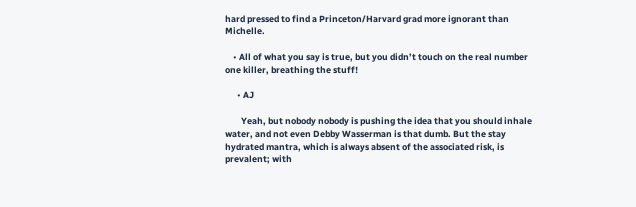hard pressed to find a Princeton/Harvard grad more ignorant than Michelle.

    • All of what you say is true, but you didn’t touch on the real number one killer, breathing the stuff!

      • AJ

        Yeah, but nobody nobody is pushing the idea that you should inhale water, and not even Debby Wasserman is that dumb. But the stay hydrated mantra, which is always absent of the associated risk, is prevalent; with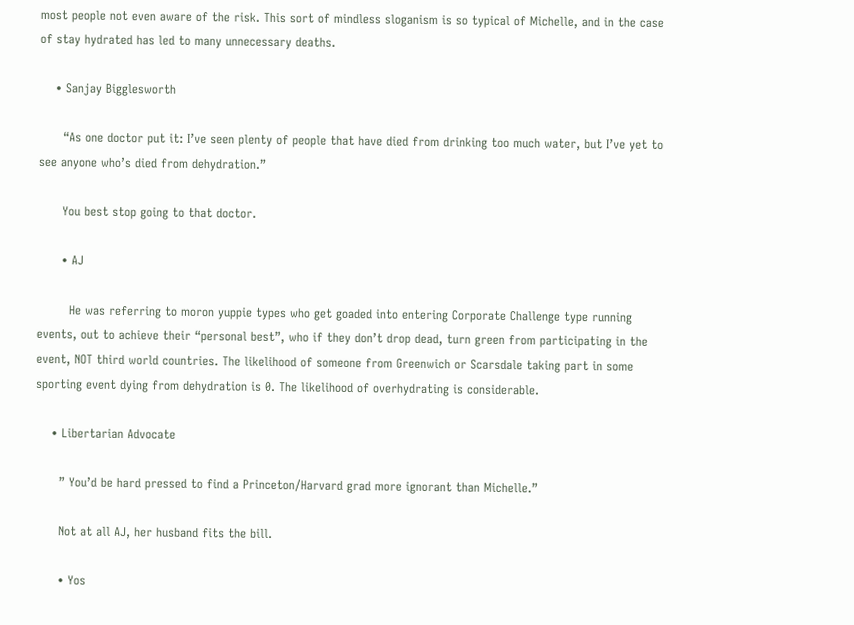most people not even aware of the risk. This sort of mindless sloganism is so typical of Michelle, and in the case of stay hydrated has led to many unnecessary deaths.

    • Sanjay Bigglesworth

      “As one doctor put it: I’ve seen plenty of people that have died from drinking too much water, but I’ve yet to see anyone who’s died from dehydration.”

      You best stop going to that doctor.

      • AJ

        He was referring to moron yuppie types who get goaded into entering Corporate Challenge type running events, out to achieve their “personal best”, who if they don’t drop dead, turn green from participating in the event, NOT third world countries. The likelihood of someone from Greenwich or Scarsdale taking part in some sporting event dying from dehydration is 0. The likelihood of overhydrating is considerable.

    • Libertarian Advocate

      ” You’d be hard pressed to find a Princeton/Harvard grad more ignorant than Michelle.”

      Not at all AJ, her husband fits the bill.

      • Yos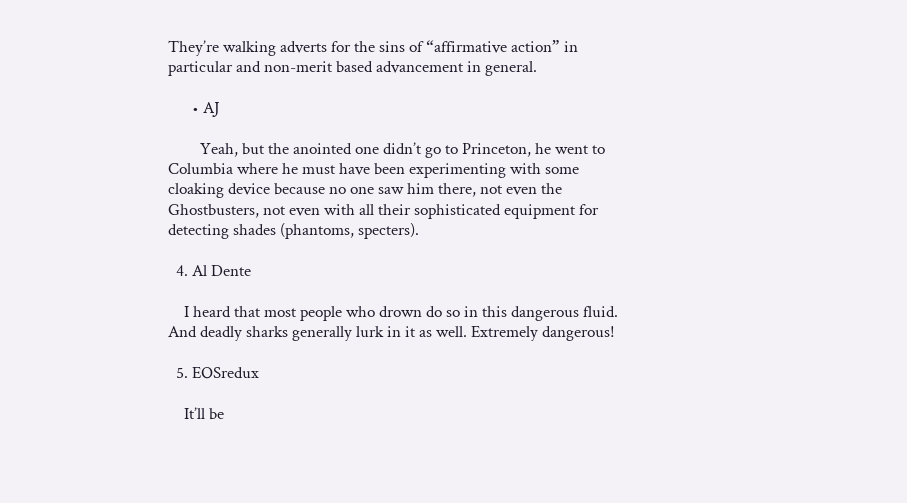They’re walking adverts for the sins of “affirmative action” in particular and non-merit based advancement in general.

      • AJ

        Yeah, but the anointed one didn’t go to Princeton, he went to Columbia where he must have been experimenting with some cloaking device because no one saw him there, not even the Ghostbusters, not even with all their sophisticated equipment for detecting shades (phantoms, specters).

  4. Al Dente

    I heard that most people who drown do so in this dangerous fluid. And deadly sharks generally lurk in it as well. Extremely dangerous!

  5. EOSredux

    It’ll be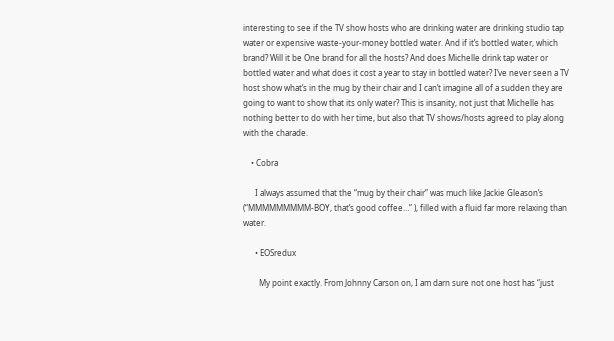interesting to see if the TV show hosts who are drinking water are drinking studio tap water or expensive waste-your-money bottled water. And if it’s bottled water, which brand? Will it be One brand for all the hosts? And does Michelle drink tap water or bottled water and what does it cost a year to stay in bottled water? I’ve never seen a TV host show what’s in the mug by their chair and I can’t imagine all of a sudden they are going to want to show that its only water? This is insanity, not just that Michelle has nothing better to do with her time, but also that TV shows/hosts agreed to play along with the charade.

    • Cobra

      I always assumed that the “mug by their chair” was much like Jackie Gleason’s (“MMMMMMMMM-BOY, that’s good coffee…” ), filled with a fluid far more relaxing than water.

      • EOSredux

        My point exactly. From Johnny Carson on, I am darn sure not one host has “just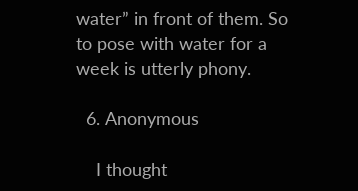water” in front of them. So to pose with water for a week is utterly phony.

  6. Anonymous

    I thought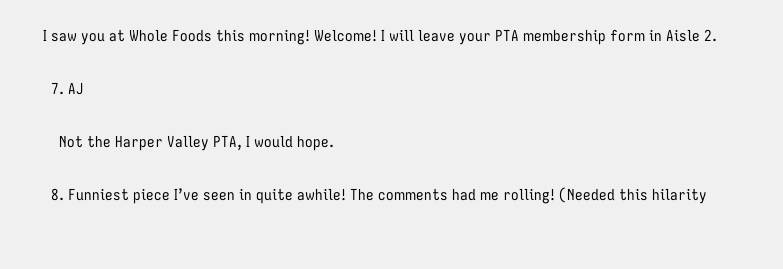I saw you at Whole Foods this morning! Welcome! I will leave your PTA membership form in Aisle 2.

  7. AJ

    Not the Harper Valley PTA, I would hope.

  8. Funniest piece I’ve seen in quite awhile! The comments had me rolling! (Needed this hilarity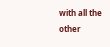with all the other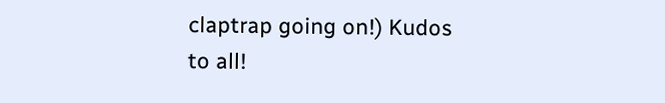claptrap going on!) Kudos to all!